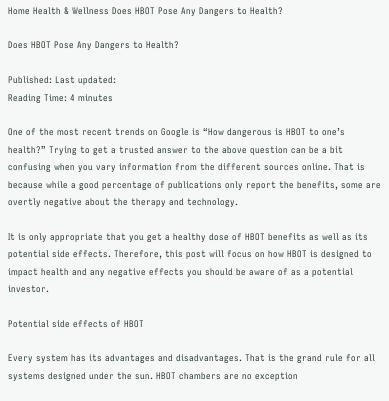Home Health & Wellness Does HBOT Pose Any Dangers to Health?

Does HBOT Pose Any Dangers to Health?

Published: Last updated:
Reading Time: 4 minutes

One of the most recent trends on Google is “How dangerous is HBOT to one’s health?” Trying to get a trusted answer to the above question can be a bit confusing when you vary information from the different sources online. That is because while a good percentage of publications only report the benefits, some are overtly negative about the therapy and technology.

It is only appropriate that you get a healthy dose of HBOT benefits as well as its potential side effects. Therefore, this post will focus on how HBOT is designed to impact health and any negative effects you should be aware of as a potential investor.

Potential side effects of HBOT

Every system has its advantages and disadvantages. That is the grand rule for all systems designed under the sun. HBOT chambers are no exception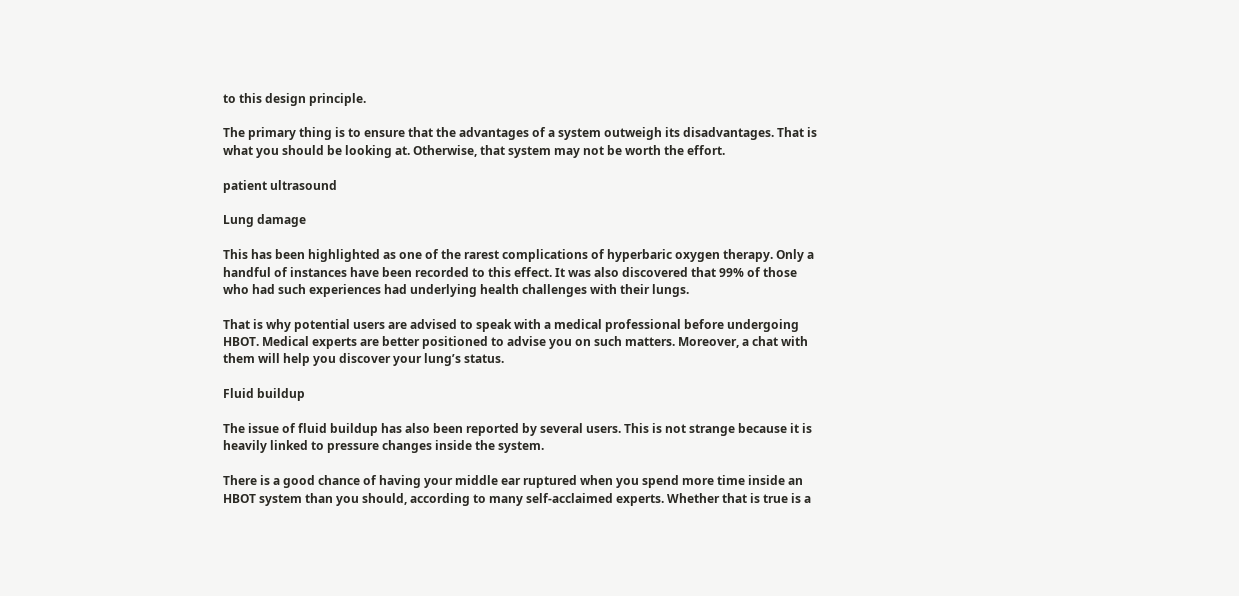to this design principle.

The primary thing is to ensure that the advantages of a system outweigh its disadvantages. That is what you should be looking at. Otherwise, that system may not be worth the effort.

patient ultrasound

Lung damage

This has been highlighted as one of the rarest complications of hyperbaric oxygen therapy. Only a handful of instances have been recorded to this effect. It was also discovered that 99% of those who had such experiences had underlying health challenges with their lungs.

That is why potential users are advised to speak with a medical professional before undergoing HBOT. Medical experts are better positioned to advise you on such matters. Moreover, a chat with them will help you discover your lung’s status.

Fluid buildup

The issue of fluid buildup has also been reported by several users. This is not strange because it is heavily linked to pressure changes inside the system.

There is a good chance of having your middle ear ruptured when you spend more time inside an HBOT system than you should, according to many self-acclaimed experts. Whether that is true is a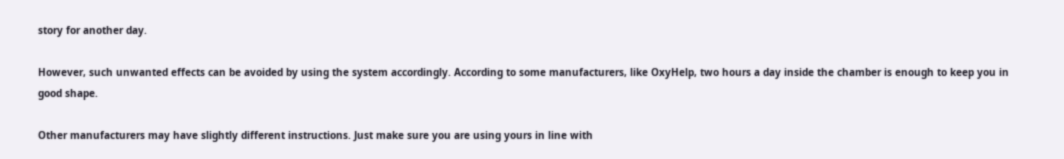story for another day.

However, such unwanted effects can be avoided by using the system accordingly. According to some manufacturers, like OxyHelp, two hours a day inside the chamber is enough to keep you in good shape.

Other manufacturers may have slightly different instructions. Just make sure you are using yours in line with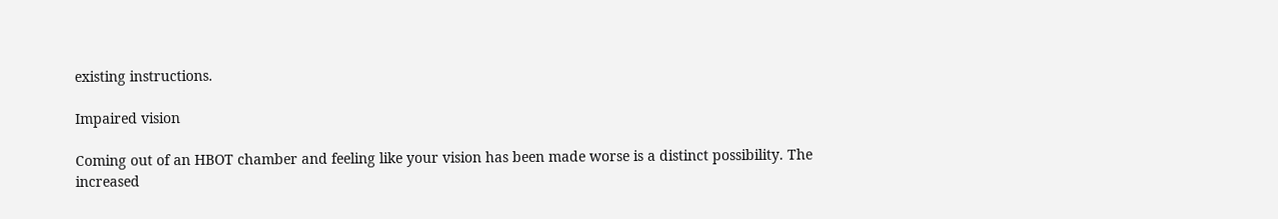existing instructions.

Impaired vision

Coming out of an HBOT chamber and feeling like your vision has been made worse is a distinct possibility. The increased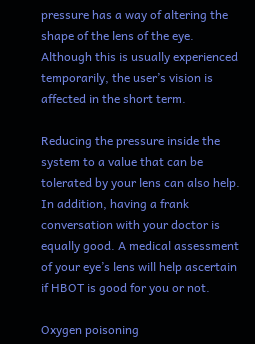pressure has a way of altering the shape of the lens of the eye. Although this is usually experienced temporarily, the user’s vision is affected in the short term.

Reducing the pressure inside the system to a value that can be tolerated by your lens can also help. In addition, having a frank conversation with your doctor is equally good. A medical assessment of your eye’s lens will help ascertain if HBOT is good for you or not.

Oxygen poisoning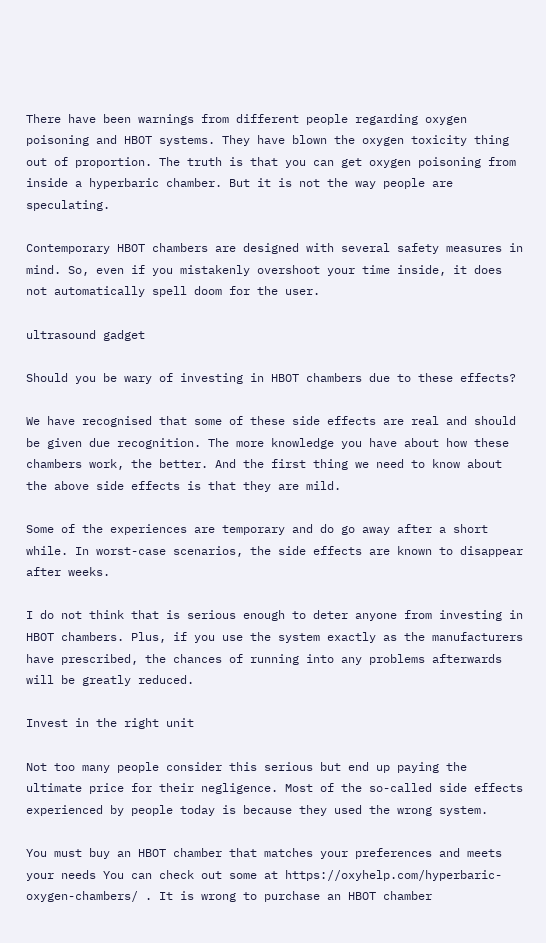There have been warnings from different people regarding oxygen poisoning and HBOT systems. They have blown the oxygen toxicity thing out of proportion. The truth is that you can get oxygen poisoning from inside a hyperbaric chamber. But it is not the way people are speculating.

Contemporary HBOT chambers are designed with several safety measures in mind. So, even if you mistakenly overshoot your time inside, it does not automatically spell doom for the user.

ultrasound gadget

Should you be wary of investing in HBOT chambers due to these effects?

We have recognised that some of these side effects are real and should be given due recognition. The more knowledge you have about how these chambers work, the better. And the first thing we need to know about the above side effects is that they are mild.

Some of the experiences are temporary and do go away after a short while. In worst-case scenarios, the side effects are known to disappear after weeks.

I do not think that is serious enough to deter anyone from investing in HBOT chambers. Plus, if you use the system exactly as the manufacturers have prescribed, the chances of running into any problems afterwards will be greatly reduced.

Invest in the right unit

Not too many people consider this serious but end up paying the ultimate price for their negligence. Most of the so-called side effects experienced by people today is because they used the wrong system.

You must buy an HBOT chamber that matches your preferences and meets your needs You can check out some at https://oxyhelp.com/hyperbaric-oxygen-chambers/ . It is wrong to purchase an HBOT chamber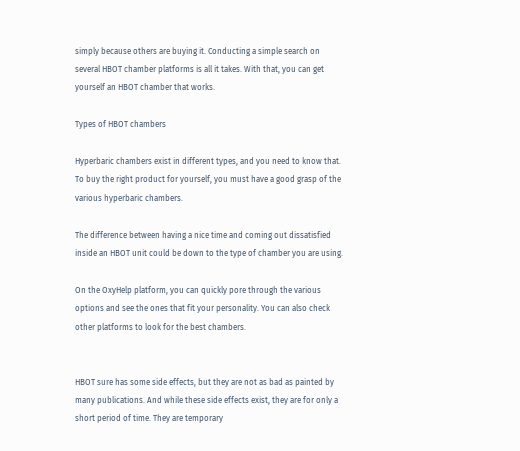simply because others are buying it. Conducting a simple search on several HBOT chamber platforms is all it takes. With that, you can get yourself an HBOT chamber that works.

Types of HBOT chambers

Hyperbaric chambers exist in different types, and you need to know that. To buy the right product for yourself, you must have a good grasp of the various hyperbaric chambers.

The difference between having a nice time and coming out dissatisfied inside an HBOT unit could be down to the type of chamber you are using.

On the OxyHelp platform, you can quickly pore through the various options and see the ones that fit your personality. You can also check other platforms to look for the best chambers.


HBOT sure has some side effects, but they are not as bad as painted by many publications. And while these side effects exist, they are for only a short period of time. They are temporary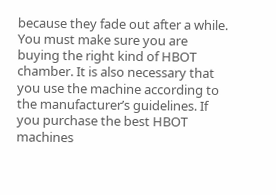because they fade out after a while. You must make sure you are buying the right kind of HBOT chamber. It is also necessary that you use the machine according to the manufacturer’s guidelines. If you purchase the best HBOT machines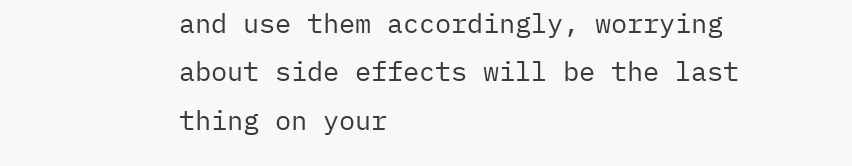and use them accordingly, worrying about side effects will be the last thing on your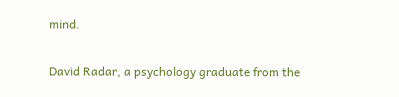mind.

David Radar, a psychology graduate from the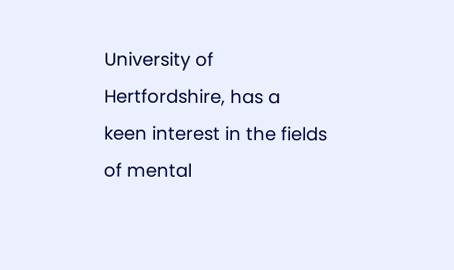University of Hertfordshire, has a keen interest in the fields of mental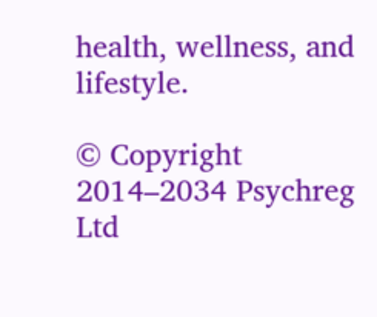health, wellness, and lifestyle.

© Copyright 2014–2034 Psychreg Ltd